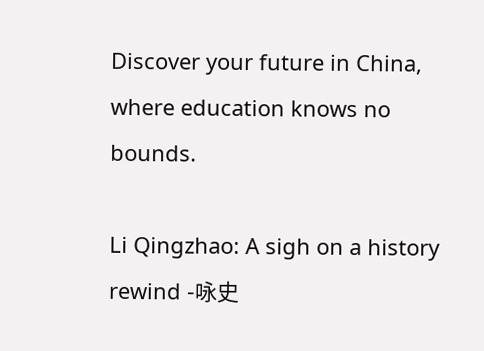Discover your future in China,
where education knows no bounds.

Li Qingzhao: A sigh on a history rewind -咏史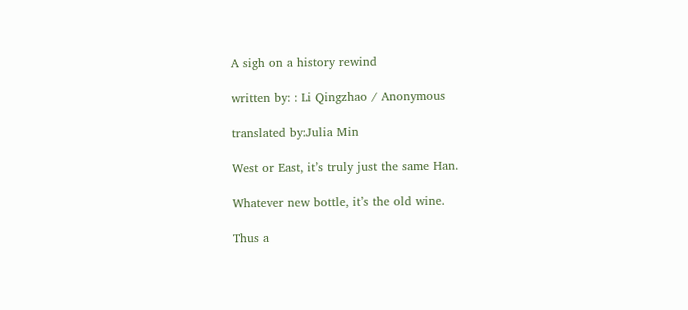A sigh on a history rewind

written by: : Li Qingzhao / Anonymous

translated by:Julia Min

West or East, it’s truly just the same Han.

Whatever new bottle, it’s the old wine.

Thus a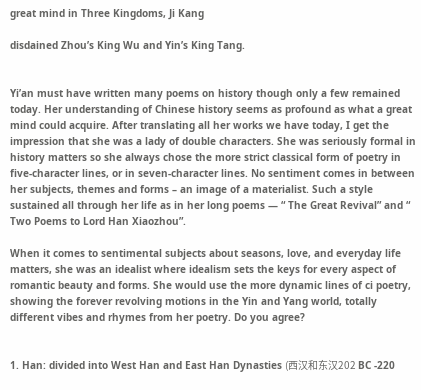great mind in Three Kingdoms, Ji Kang

disdained Zhou’s King Wu and Yin’s King Tang.


Yi’an must have written many poems on history though only a few remained today. Her understanding of Chinese history seems as profound as what a great mind could acquire. After translating all her works we have today, I get the impression that she was a lady of double characters. She was seriously formal in history matters so she always chose the more strict classical form of poetry in five-character lines, or in seven-character lines. No sentiment comes in between her subjects, themes and forms – an image of a materialist. Such a style sustained all through her life as in her long poems — “ The Great Revival” and “ Two Poems to Lord Han Xiaozhou”.

When it comes to sentimental subjects about seasons, love, and everyday life matters, she was an idealist where idealism sets the keys for every aspect of romantic beauty and forms. She would use the more dynamic lines of ci poetry, showing the forever revolving motions in the Yin and Yang world, totally different vibes and rhymes from her poetry. Do you agree?


1. Han: divided into West Han and East Han Dynasties (西汉和东汉202 BC -220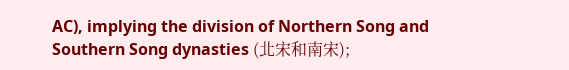AC), implying the division of Northern Song and Southern Song dynasties (北宋和南宋);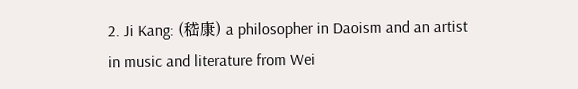2. Ji Kang: (嵇康) a philosopher in Daoism and an artist in music and literature from Wei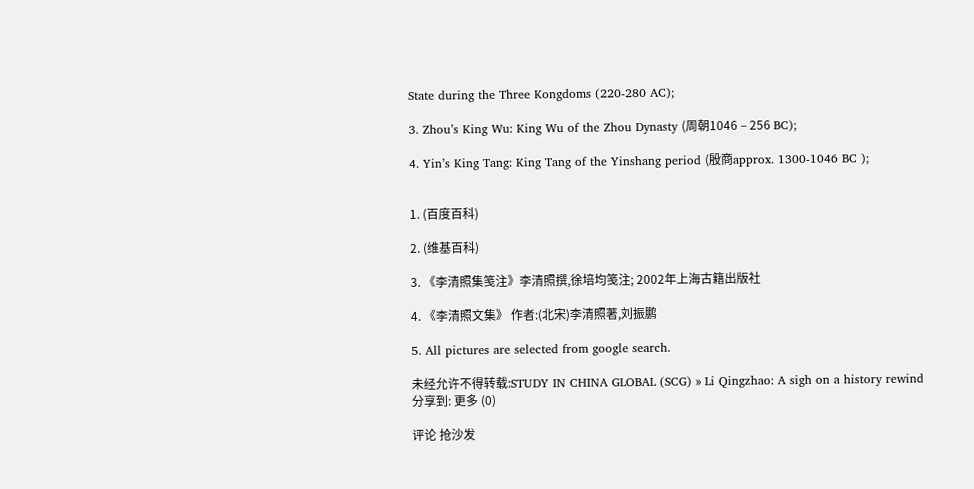State during the Three Kongdoms (220-280 AC);

3. Zhou’s King Wu: King Wu of the Zhou Dynasty (周朝1046 – 256 BC);

4. Yin’s King Tang: King Tang of the Yinshang period (殷商approx. 1300-1046 BC );


1. (百度百科)

2. (维基百科)

3. 《李清照集笺注》李清照撰,徐培均笺注; 2002年上海古籍出版社

4. 《李清照文集》 作者:(北宋)李清照著,刘振鹏

5. All pictures are selected from google search.

未经允许不得转载:STUDY IN CHINA GLOBAL (SCG) » Li Qingzhao: A sigh on a history rewind
分享到: 更多 (0)

评论 抢沙发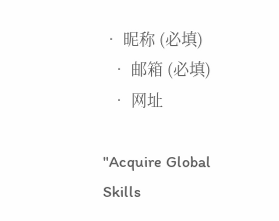• 昵称 (必填)
  • 邮箱 (必填)
  • 网址

"Acquire Global Skills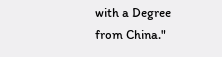with a Degree from China."